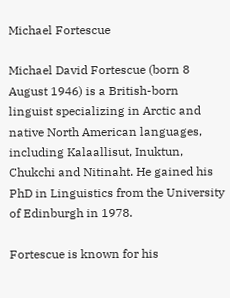Michael Fortescue

Michael David Fortescue (born 8 August 1946) is a British-born linguist specializing in Arctic and native North American languages, including Kalaallisut, Inuktun, Chukchi and Nitinaht. He gained his PhD in Linguistics from the University of Edinburgh in 1978.

Fortescue is known for his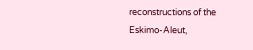reconstructions of the Eskimo-Aleut,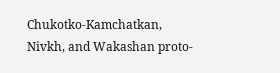Chukotko-Kamchatkan, Nivkh, and Wakashan proto-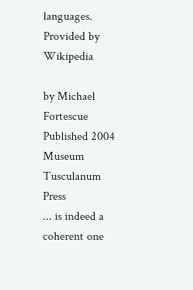languages. Provided by Wikipedia

by Michael Fortescue
Published 2004
Museum Tusculanum Press
... is indeed a coherent one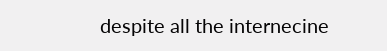despite all the internecine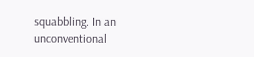squabbling. In an unconventional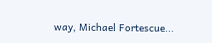way, Michael Fortescue...